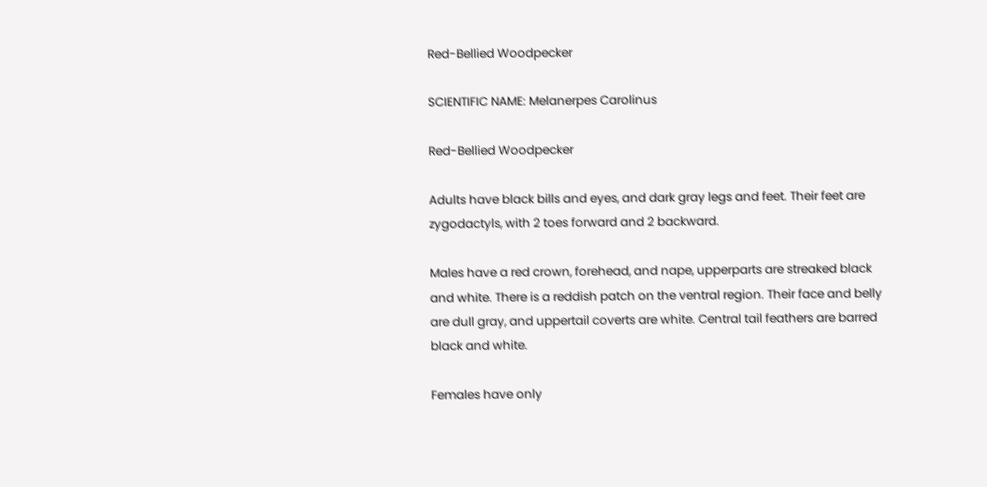Red-Bellied Woodpecker

SCIENTIFIC NAME: Melanerpes Carolinus

Red-Bellied Woodpecker

Adults have black bills and eyes, and dark gray legs and feet. Their feet are zygodactyls, with 2 toes forward and 2 backward.

Males have a red crown, forehead, and nape, upperparts are streaked black and white. There is a reddish patch on the ventral region. Their face and belly are dull gray, and uppertail coverts are white. Central tail feathers are barred black and white.

Females have only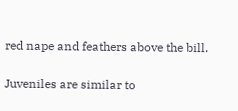red nape and feathers above the bill.

Juveniles are similar to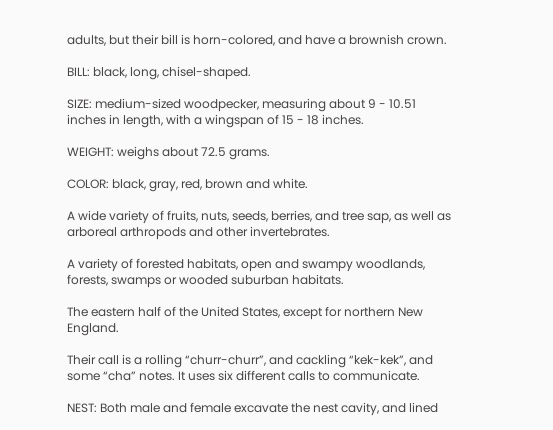adults, but their bill is horn-colored, and have a brownish crown.

BILL: black, long, chisel-shaped.

SIZE: medium-sized woodpecker, measuring about 9 - 10.51 inches in length, with a wingspan of 15 - 18 inches.

WEIGHT: weighs about 72.5 grams.

COLOR: black, gray, red, brown and white.

A wide variety of fruits, nuts, seeds, berries, and tree sap, as well as arboreal arthropods and other invertebrates.

A variety of forested habitats, open and swampy woodlands, forests, swamps or wooded suburban habitats.

The eastern half of the United States, except for northern New England.

Their call is a rolling “churr-churr”, and cackling “kek-kek”, and some “cha” notes. It uses six different calls to communicate.

NEST: Both male and female excavate the nest cavity, and lined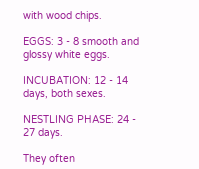with wood chips.

EGGS: 3 - 8 smooth and glossy white eggs.

INCUBATION: 12 - 14 days, both sexes.

NESTLING PHASE: 24 - 27 days.

They often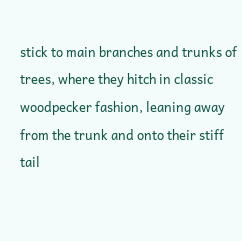stick to main branches and trunks of trees, where they hitch in classic woodpecker fashion, leaning away from the trunk and onto their stiff tail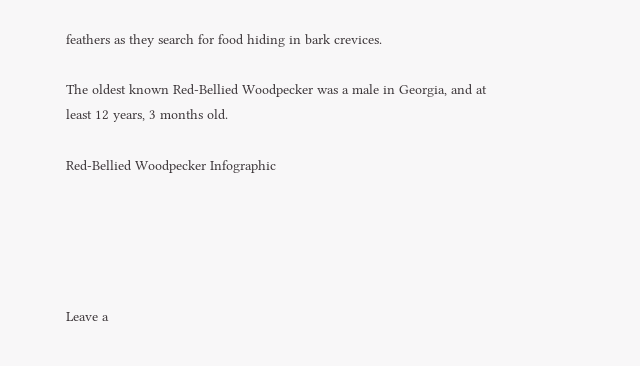feathers as they search for food hiding in bark crevices.

The oldest known Red-Bellied Woodpecker was a male in Georgia, and at least 12 years, 3 months old.

Red-Bellied Woodpecker Infographic





Leave a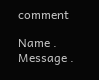comment

Name .
Message .